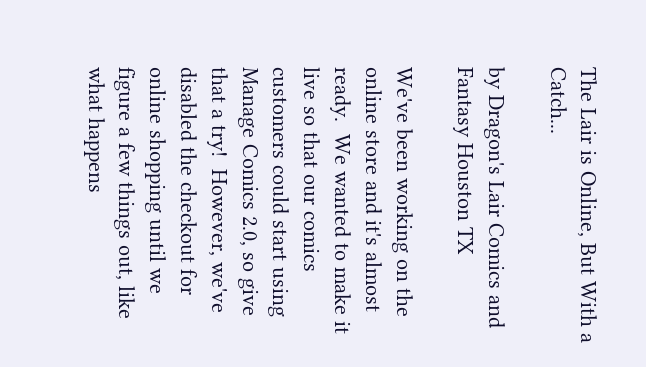The Lair is Online, But With a Catch...

by Dragon's Lair Comics and Fantasy Houston TX

We've been working on the online store and it's almost ready.  We wanted to make it live so that our comics customers could start using Manage Comics 2.0, so give that a try!  However, we've disabled the checkout for online shopping until we figure a few things out, like what happens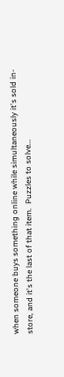when someone buys something online while simultaneously it's sold in-store, and it's the last of that item.  Puzzles to solve...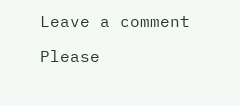Leave a comment

Please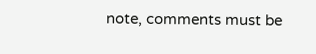note, comments must be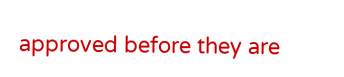approved before they are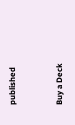published


Buy a Deck